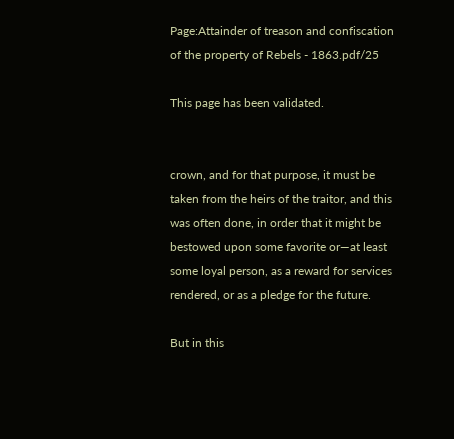Page:Attainder of treason and confiscation of the property of Rebels - 1863.pdf/25

This page has been validated.


crown, and for that purpose, it must be taken from the heirs of the traitor, and this was often done, in order that it might be bestowed upon some favorite or―at least some loyal person, as a reward for services rendered, or as a pledge for the future.

But in this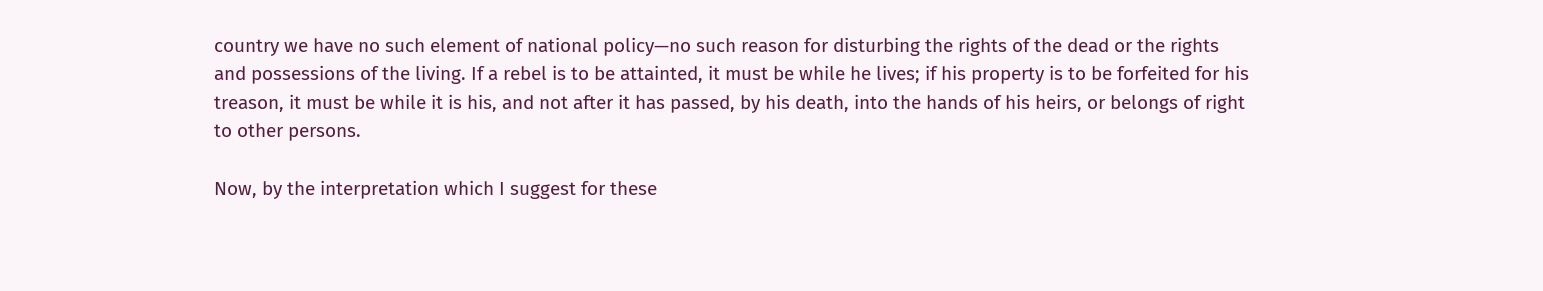country we have no such element of national policy—no such reason for disturbing the rights of the dead or the rights and possessions of the living. If a rebel is to be attainted, it must be while he lives; if his property is to be forfeited for his treason, it must be while it is his, and not after it has passed, by his death, into the hands of his heirs, or belongs of right to other persons.

Now, by the interpretation which I suggest for these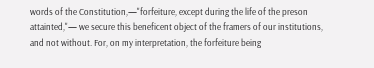words of the Constitution,—"forfeiture, except during the life of the preson attainted,"— we secure this beneficent object of the framers of our institutions, and not without. For, on my interpretation, the forfeiture being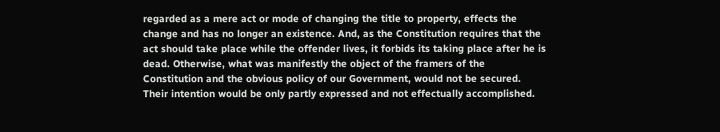regarded as a mere act or mode of changing the title to property, effects the change and has no longer an existence. And, as the Constitution requires that the act should take place while the offender lives, it forbids its taking place after he is dead. Otherwise, what was manifestly the object of the framers of the Constitution and the obvious policy of our Government, would not be secured. Their intention would be only partly expressed and not effectually accomplished.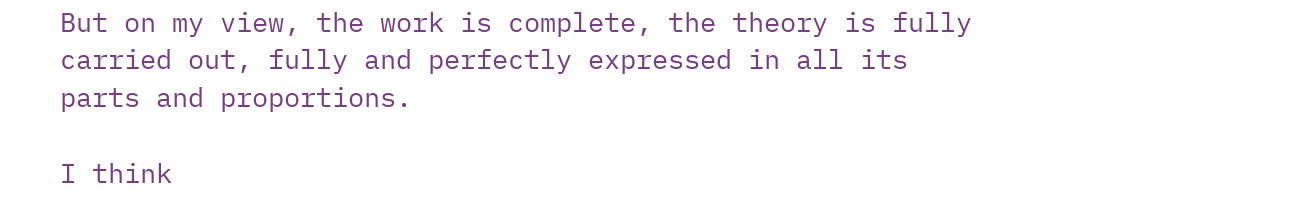But on my view, the work is complete, the theory is fully carried out, fully and perfectly expressed in all its parts and proportions.

I think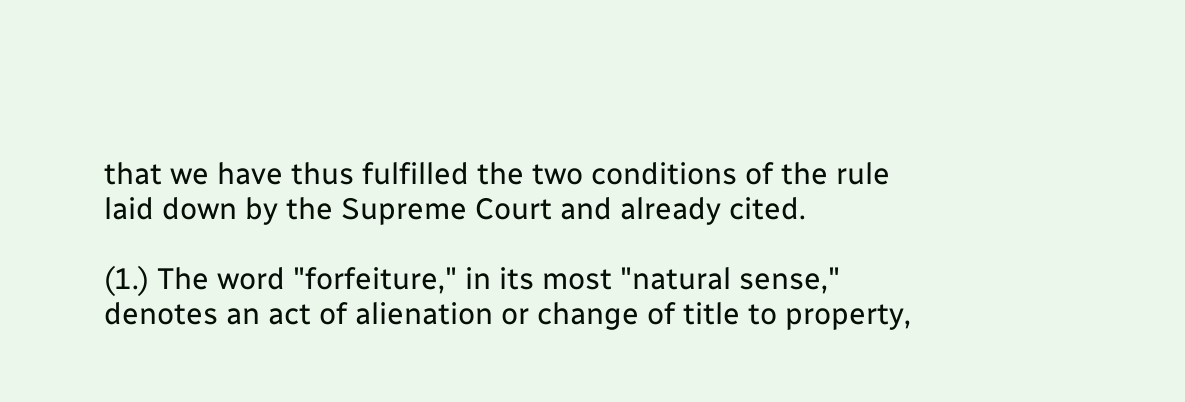that we have thus fulfilled the two conditions of the rule laid down by the Supreme Court and already cited.

(1.) The word "forfeiture," in its most "natural sense," denotes an act of alienation or change of title to property,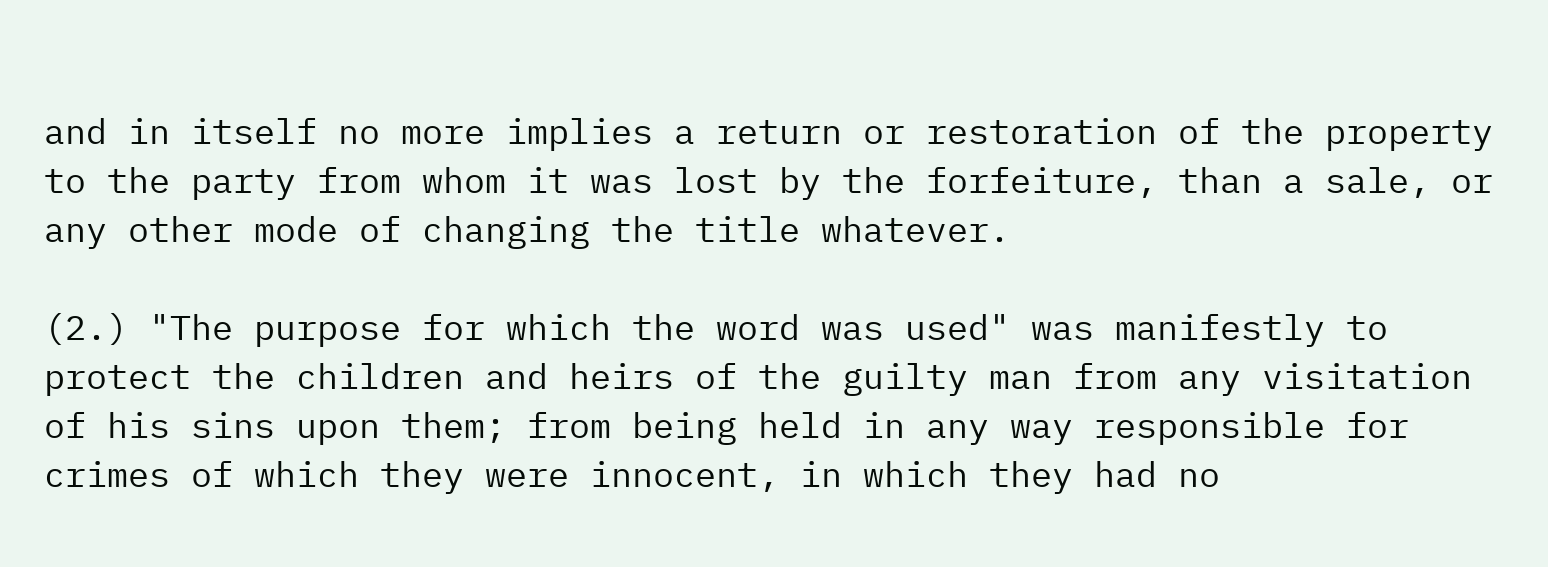and in itself no more implies a return or restoration of the property to the party from whom it was lost by the forfeiture, than a sale, or any other mode of changing the title whatever.

(2.) "The purpose for which the word was used" was manifestly to protect the children and heirs of the guilty man from any visitation of his sins upon them; from being held in any way responsible for crimes of which they were innocent, in which they had no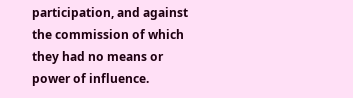participation, and against the commission of which they had no means or power of influence.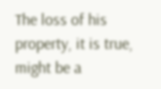The loss of his property, it is true, might be a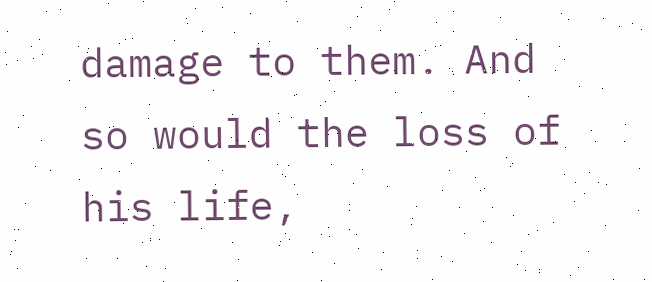damage to them. And so would the loss of his life,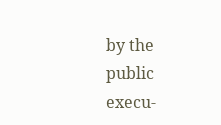by the public execu-